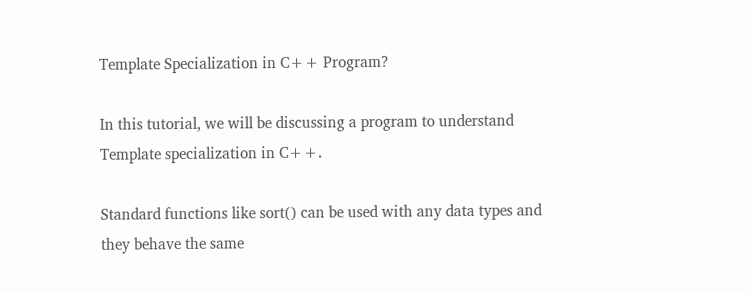Template Specialization in C++ Program?

In this tutorial, we will be discussing a program to understand Template specialization in C++.

Standard functions like sort() can be used with any data types and they behave the same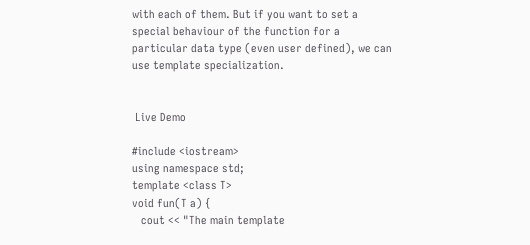with each of them. But if you want to set a special behaviour of the function for a particular data type (even user defined), we can use template specialization.


 Live Demo

#include <iostream>
using namespace std;
template <class T>
void fun(T a) {
   cout << "The main template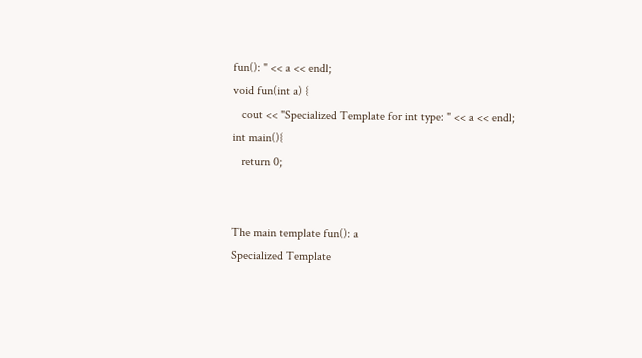fun(): " << a << endl;
void fun(int a) {
   cout << "Specialized Template for int type: " << a << endl;
int main(){
   return 0;


The main template fun(): a
Specialized Template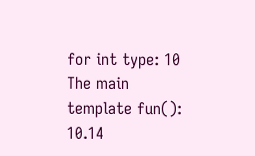for int type: 10
The main template fun(): 10.14